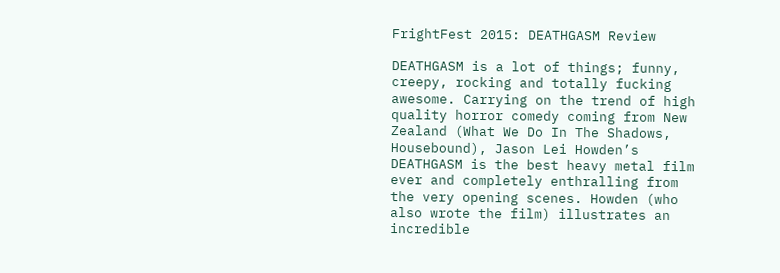FrightFest 2015: DEATHGASM Review

DEATHGASM is a lot of things; funny, creepy, rocking and totally fucking awesome. Carrying on the trend of high quality horror comedy coming from New Zealand (What We Do In The Shadows, Housebound), Jason Lei Howden’s DEATHGASM is the best heavy metal film ever and completely enthralling from the very opening scenes. Howden (who also wrote the film) illustrates an incredible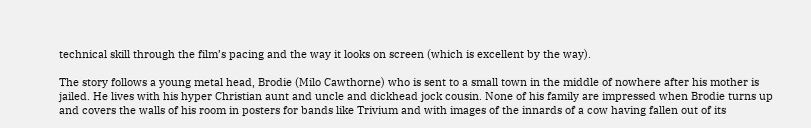technical skill through the film’s pacing and the way it looks on screen (which is excellent by the way).

The story follows a young metal head, Brodie (Milo Cawthorne) who is sent to a small town in the middle of nowhere after his mother is jailed. He lives with his hyper Christian aunt and uncle and dickhead jock cousin. None of his family are impressed when Brodie turns up and covers the walls of his room in posters for bands like Trivium and with images of the innards of a cow having fallen out of its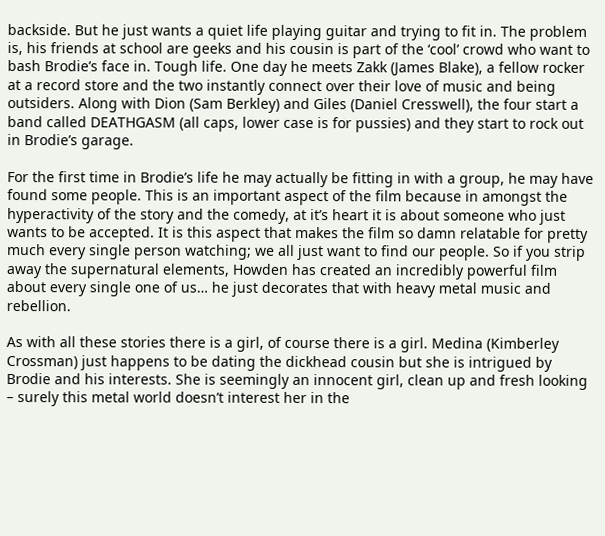backside. But he just wants a quiet life playing guitar and trying to fit in. The problem is, his friends at school are geeks and his cousin is part of the ‘cool’ crowd who want to bash Brodie’s face in. Tough life. One day he meets Zakk (James Blake), a fellow rocker at a record store and the two instantly connect over their love of music and being outsiders. Along with Dion (Sam Berkley) and Giles (Daniel Cresswell), the four start a band called DEATHGASM (all caps, lower case is for pussies) and they start to rock out in Brodie’s garage.

For the first time in Brodie’s life he may actually be fitting in with a group, he may have found some people. This is an important aspect of the film because in amongst the hyperactivity of the story and the comedy, at it’s heart it is about someone who just wants to be accepted. It is this aspect that makes the film so damn relatable for pretty much every single person watching; we all just want to find our people. So if you strip away the supernatural elements, Howden has created an incredibly powerful film about every single one of us… he just decorates that with heavy metal music and rebellion.

As with all these stories there is a girl, of course there is a girl. Medina (Kimberley Crossman) just happens to be dating the dickhead cousin but she is intrigued by Brodie and his interests. She is seemingly an innocent girl, clean up and fresh looking – surely this metal world doesn’t interest her in the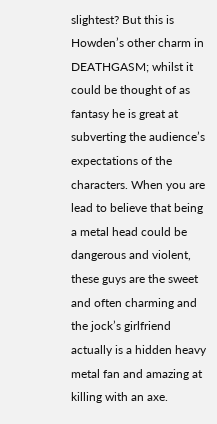slightest? But this is Howden’s other charm in DEATHGASM; whilst it could be thought of as fantasy he is great at subverting the audience’s expectations of the characters. When you are lead to believe that being a metal head could be dangerous and violent, these guys are the sweet and often charming and the jock’s girlfriend actually is a hidden heavy metal fan and amazing at killing with an axe.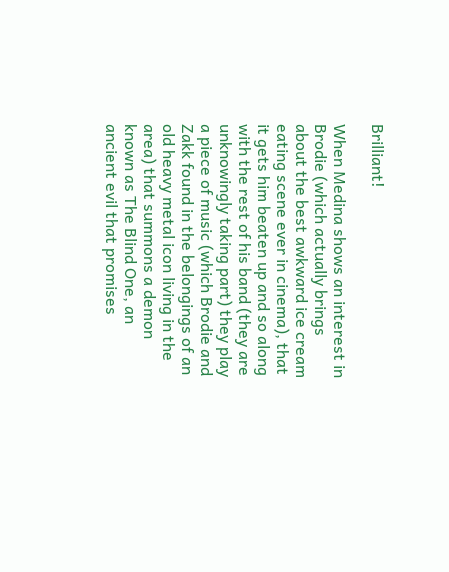Brilliant!

When Medina shows an interest in Brodie (which actually brings about the best awkward ice cream eating scene ever in cinema), that it gets him beaten up and so along with the rest of his band (they are unknowingly taking part) they play a piece of music (which Brodie and Zakk found in the belongings of an old heavy metal icon living in the area) that summons a demon known as The Blind One, an ancient evil that promises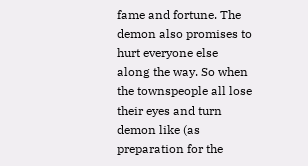fame and fortune. The demon also promises to hurt everyone else along the way. So when the townspeople all lose their eyes and turn demon like (as preparation for the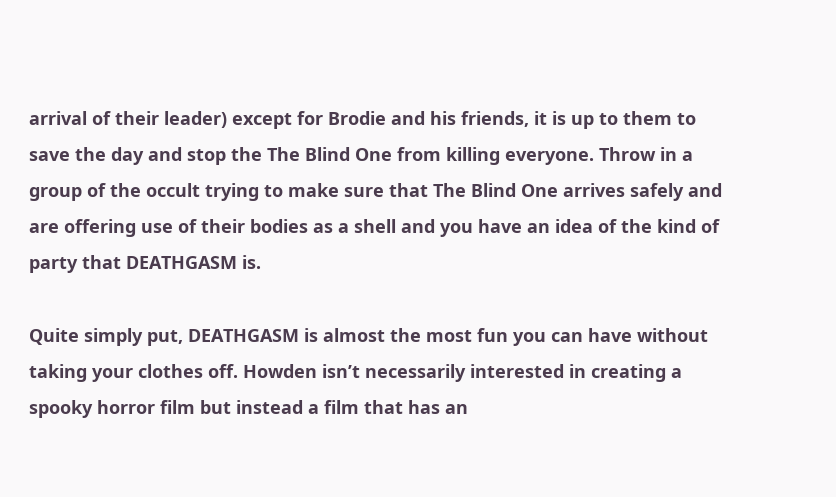arrival of their leader) except for Brodie and his friends, it is up to them to save the day and stop the The Blind One from killing everyone. Throw in a group of the occult trying to make sure that The Blind One arrives safely and are offering use of their bodies as a shell and you have an idea of the kind of party that DEATHGASM is.

Quite simply put, DEATHGASM is almost the most fun you can have without taking your clothes off. Howden isn’t necessarily interested in creating a spooky horror film but instead a film that has an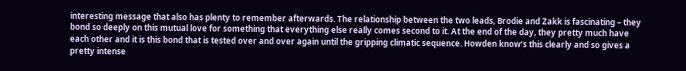interesting message that also has plenty to remember afterwards. The relationship between the two leads, Brodie and Zakk is fascinating – they bond so deeply on this mutual love for something that everything else really comes second to it. At the end of the day, they pretty much have each other and it is this bond that is tested over and over again until the gripping climatic sequence. Howden know’s this clearly and so gives a pretty intense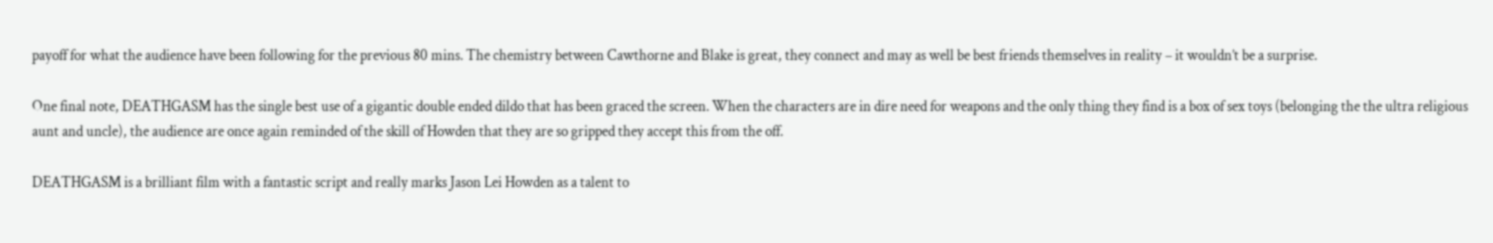payoff for what the audience have been following for the previous 80 mins. The chemistry between Cawthorne and Blake is great, they connect and may as well be best friends themselves in reality – it wouldn’t be a surprise.

One final note, DEATHGASM has the single best use of a gigantic double ended dildo that has been graced the screen. When the characters are in dire need for weapons and the only thing they find is a box of sex toys (belonging the the ultra religious aunt and uncle), the audience are once again reminded of the skill of Howden that they are so gripped they accept this from the off.

DEATHGASM is a brilliant film with a fantastic script and really marks Jason Lei Howden as a talent to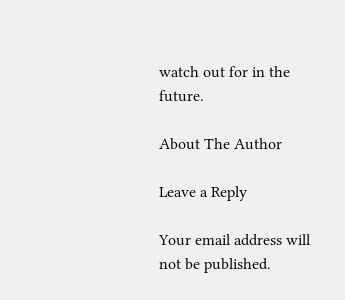watch out for in the future.

About The Author

Leave a Reply

Your email address will not be published.